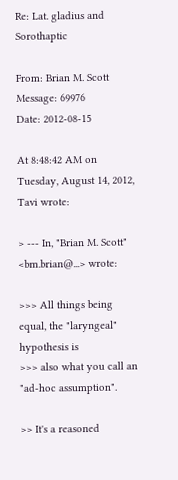Re: Lat. gladius and Sorothaptic

From: Brian M. Scott
Message: 69976
Date: 2012-08-15

At 8:48:42 AM on Tuesday, August 14, 2012, Tavi wrote:

> --- In, "Brian M. Scott" <bm.brian@...> wrote:

>>> All things being equal, the "laryngeal" hypothesis is
>>> also what you call an "ad-hoc assumption".

>> It's a reasoned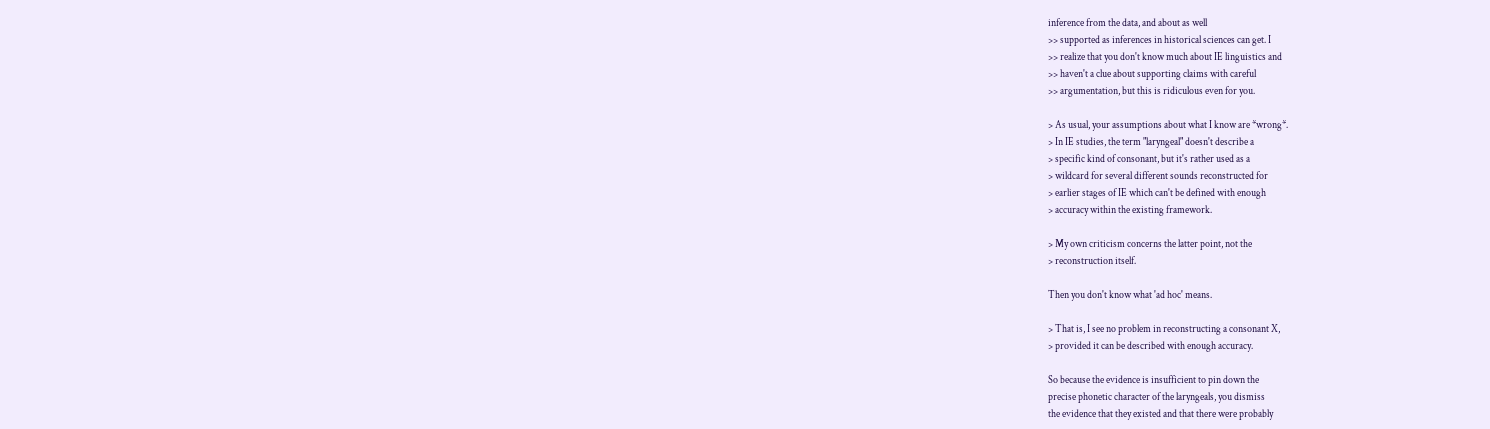inference from the data, and about as well
>> supported as inferences in historical sciences can get. I
>> realize that you don't know much about IE linguistics and
>> haven't a clue about supporting claims with careful
>> argumentation, but this is ridiculous even for you.

> As usual, your assumptions about what I know are *wrong*.
> In IE studies, the term "laryngeal" doesn't describe a
> specific kind of consonant, but it's rather used as a
> wildcard for several different sounds reconstructed for
> earlier stages of IE which can't be defined with enough
> accuracy within the existing framework.

> My own criticism concerns the latter point, not the
> reconstruction itself.

Then you don't know what 'ad hoc' means.

> That is, I see no problem in reconstructing a consonant X,
> provided it can be described with enough accuracy.

So because the evidence is insufficient to pin down the
precise phonetic character of the laryngeals, you dismiss
the evidence that they existed and that there were probably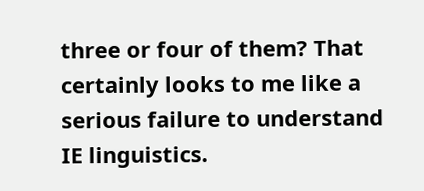three or four of them? That certainly looks to me like a
serious failure to understand IE linguistics.